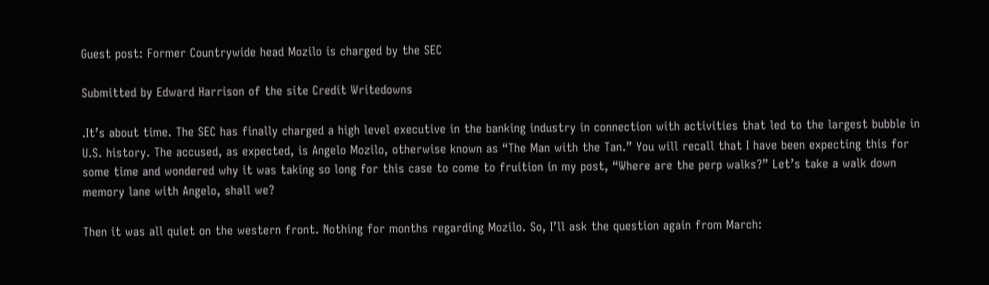Guest post: Former Countrywide head Mozilo is charged by the SEC

Submitted by Edward Harrison of the site Credit Writedowns

.It’s about time. The SEC has finally charged a high level executive in the banking industry in connection with activities that led to the largest bubble in U.S. history. The accused, as expected, is Angelo Mozilo, otherwise known as “The Man with the Tan.” You will recall that I have been expecting this for some time and wondered why it was taking so long for this case to come to fruition in my post, “Where are the perp walks?” Let’s take a walk down memory lane with Angelo, shall we?

Then it was all quiet on the western front. Nothing for months regarding Mozilo. So, I’ll ask the question again from March: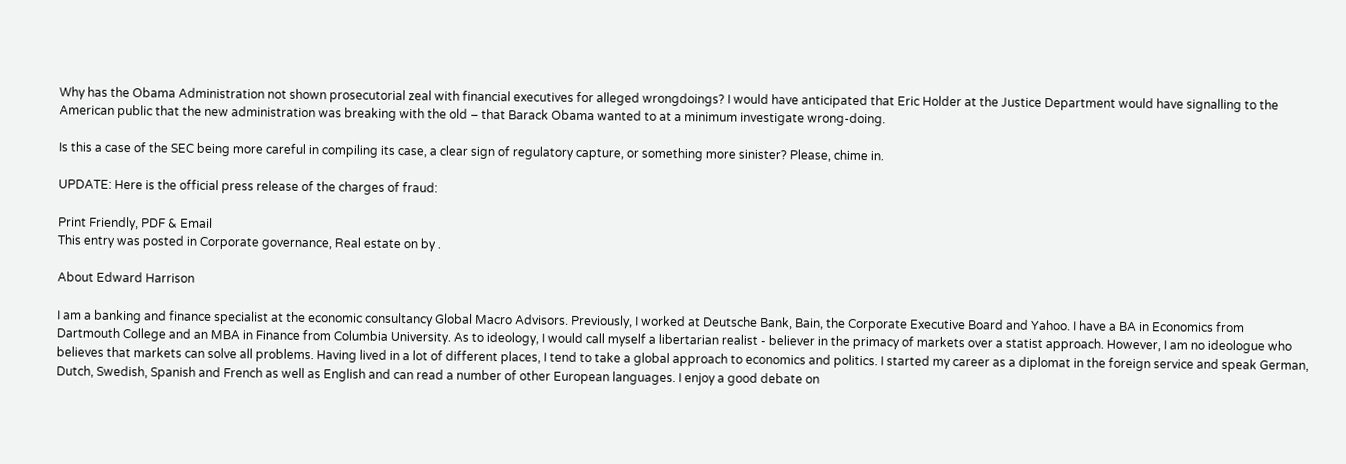Why has the Obama Administration not shown prosecutorial zeal with financial executives for alleged wrongdoings? I would have anticipated that Eric Holder at the Justice Department would have signalling to the American public that the new administration was breaking with the old – that Barack Obama wanted to at a minimum investigate wrong-doing.

Is this a case of the SEC being more careful in compiling its case, a clear sign of regulatory capture, or something more sinister? Please, chime in.

UPDATE: Here is the official press release of the charges of fraud:

Print Friendly, PDF & Email
This entry was posted in Corporate governance, Real estate on by .

About Edward Harrison

I am a banking and finance specialist at the economic consultancy Global Macro Advisors. Previously, I worked at Deutsche Bank, Bain, the Corporate Executive Board and Yahoo. I have a BA in Economics from Dartmouth College and an MBA in Finance from Columbia University. As to ideology, I would call myself a libertarian realist - believer in the primacy of markets over a statist approach. However, I am no ideologue who believes that markets can solve all problems. Having lived in a lot of different places, I tend to take a global approach to economics and politics. I started my career as a diplomat in the foreign service and speak German, Dutch, Swedish, Spanish and French as well as English and can read a number of other European languages. I enjoy a good debate on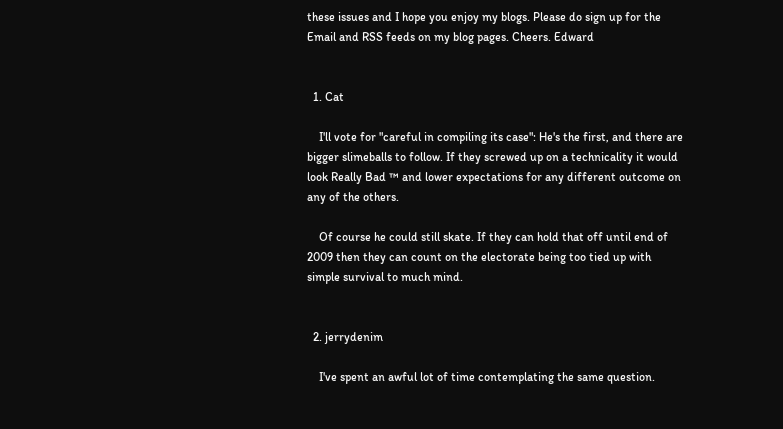these issues and I hope you enjoy my blogs. Please do sign up for the Email and RSS feeds on my blog pages. Cheers. Edward


  1. Cat

    I'll vote for "careful in compiling its case": He's the first, and there are bigger slimeballs to follow. If they screwed up on a technicality it would look Really Bad ™ and lower expectations for any different outcome on any of the others.

    Of course he could still skate. If they can hold that off until end of 2009 then they can count on the electorate being too tied up with simple survival to much mind.


  2. jerrydenim

    I've spent an awful lot of time contemplating the same question.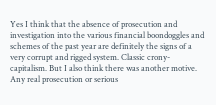Yes I think that the absence of prosecution and investigation into the various financial boondoggles and schemes of the past year are definitely the signs of a very corrupt and rigged system. Classic crony-capitalism. But I also think there was another motive. Any real prosecution or serious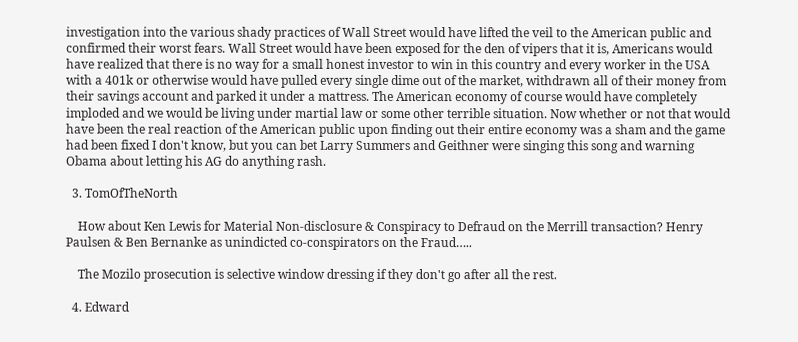investigation into the various shady practices of Wall Street would have lifted the veil to the American public and confirmed their worst fears. Wall Street would have been exposed for the den of vipers that it is, Americans would have realized that there is no way for a small honest investor to win in this country and every worker in the USA with a 401k or otherwise would have pulled every single dime out of the market, withdrawn all of their money from their savings account and parked it under a mattress. The American economy of course would have completely imploded and we would be living under martial law or some other terrible situation. Now whether or not that would have been the real reaction of the American public upon finding out their entire economy was a sham and the game had been fixed I don't know, but you can bet Larry Summers and Geithner were singing this song and warning Obama about letting his AG do anything rash.

  3. TomOfTheNorth

    How about Ken Lewis for Material Non-disclosure & Conspiracy to Defraud on the Merrill transaction? Henry Paulsen & Ben Bernanke as unindicted co-conspirators on the Fraud…..

    The Mozilo prosecution is selective window dressing if they don't go after all the rest.

  4. Edward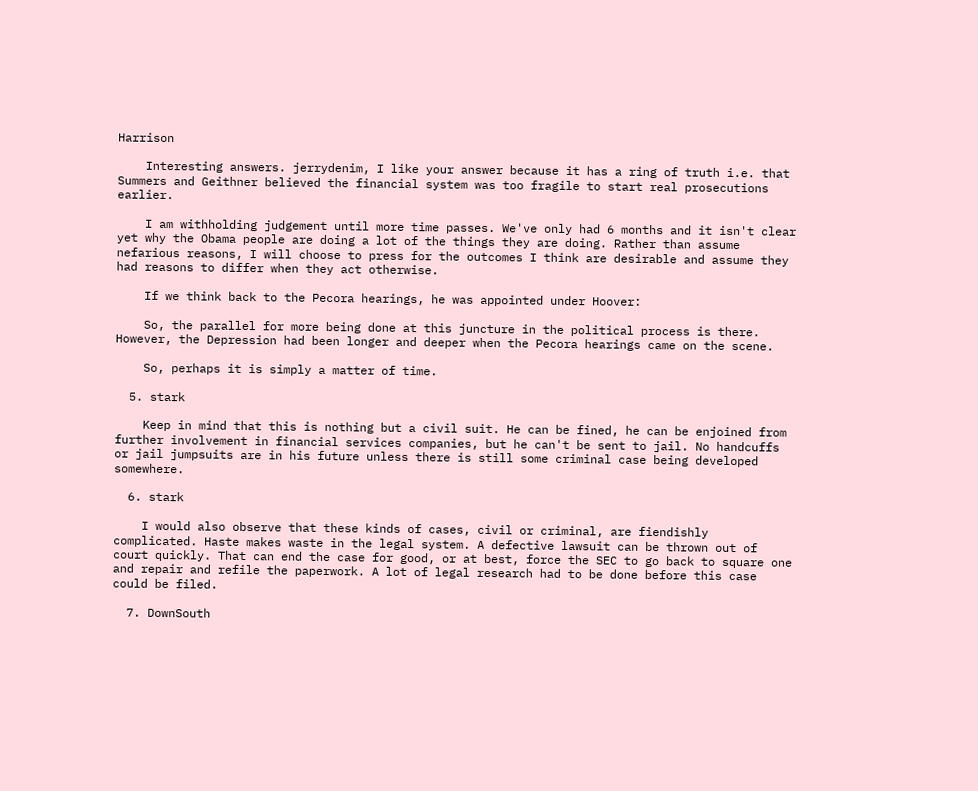Harrison

    Interesting answers. jerrydenim, I like your answer because it has a ring of truth i.e. that Summers and Geithner believed the financial system was too fragile to start real prosecutions earlier.

    I am withholding judgement until more time passes. We've only had 6 months and it isn't clear yet why the Obama people are doing a lot of the things they are doing. Rather than assume nefarious reasons, I will choose to press for the outcomes I think are desirable and assume they had reasons to differ when they act otherwise.

    If we think back to the Pecora hearings, he was appointed under Hoover:

    So, the parallel for more being done at this juncture in the political process is there. However, the Depression had been longer and deeper when the Pecora hearings came on the scene.

    So, perhaps it is simply a matter of time.

  5. stark

    Keep in mind that this is nothing but a civil suit. He can be fined, he can be enjoined from further involvement in financial services companies, but he can't be sent to jail. No handcuffs or jail jumpsuits are in his future unless there is still some criminal case being developed somewhere.

  6. stark

    I would also observe that these kinds of cases, civil or criminal, are fiendishly complicated. Haste makes waste in the legal system. A defective lawsuit can be thrown out of court quickly. That can end the case for good, or at best, force the SEC to go back to square one and repair and refile the paperwork. A lot of legal research had to be done before this case could be filed.

  7. DownSouth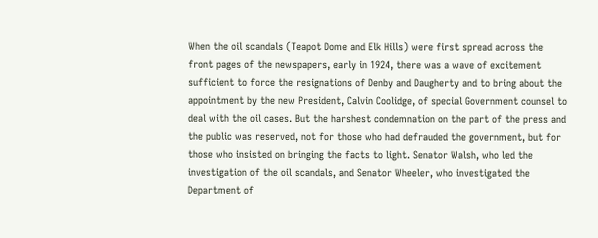When the oil scandals (Teapot Dome and Elk Hills) were first spread across the front pages of the newspapers, early in 1924, there was a wave of excitement sufficient to force the resignations of Denby and Daugherty and to bring about the appointment by the new President, Calvin Coolidge, of special Government counsel to deal with the oil cases. But the harshest condemnation on the part of the press and the public was reserved, not for those who had defrauded the government, but for those who insisted on bringing the facts to light. Senator Walsh, who led the investigation of the oil scandals, and Senator Wheeler, who investigated the Department of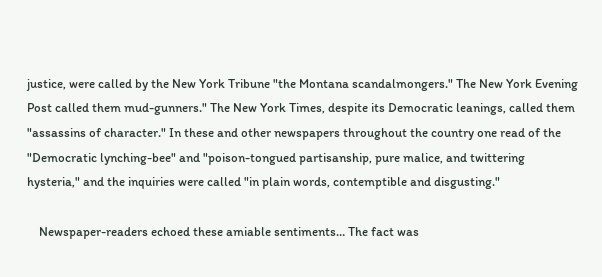justice, were called by the New York Tribune "the Montana scandalmongers." The New York Evening Post called them mud-gunners." The New York Times, despite its Democratic leanings, called them "assassins of character." In these and other newspapers throughout the country one read of the "Democratic lynching-bee" and "poison-tongued partisanship, pure malice, and twittering hysteria," and the inquiries were called "in plain words, contemptible and disgusting."

    Newspaper-readers echoed these amiable sentiments… The fact was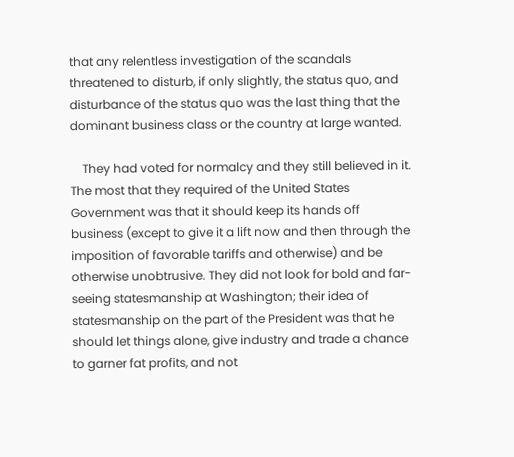that any relentless investigation of the scandals threatened to disturb, if only slightly, the status quo, and disturbance of the status quo was the last thing that the dominant business class or the country at large wanted.

    They had voted for normalcy and they still believed in it. The most that they required of the United States Government was that it should keep its hands off business (except to give it a lift now and then through the imposition of favorable tariffs and otherwise) and be otherwise unobtrusive. They did not look for bold and far-seeing statesmanship at Washington; their idea of statesmanship on the part of the President was that he should let things alone, give industry and trade a chance to garner fat profits, and not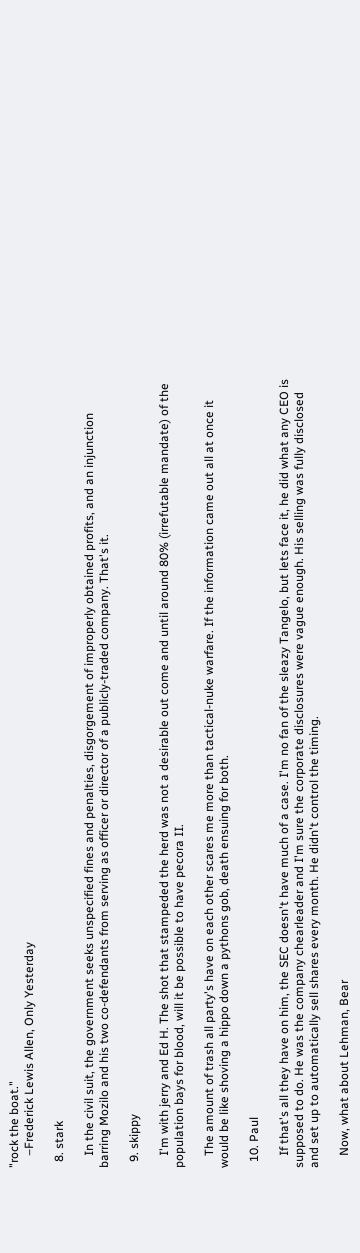"rock the boat."
    –Frederick Lewis Allen, Only Yesterday

  8. stark

    In the civil suit, the government seeks unspecified fines and penalties, disgorgement of improperly obtained profits, and an injunction barring Mozilo and his two co-defendants from serving as officer or director of a publicly-traded company. That's it.

  9. skippy

    I'm with jerry and Ed H. The shot that stampeded the herd was not a desirable out come and until around 80% (irrefutable mandate) of the population bays for blood, will it be possible to have pecora II.

    The amount of trash all party's have on each other scares me more than tactical-nuke warfare. If the information came out all at once it would be like shoving a hippo down a pythons gob, death ensuing for both.

  10. Paul

    If that's all they have on him, the SEC doesn't have much of a case. I'm no fan of the sleazy Tangelo, but lets face it, he did what any CEO is supposed to do. He was the company chearleader and I'm sure the corporate disclosures were vague enough. His selling was fully disclosed and set up to automatically sell shares every month. He didn't control the timing.

    Now, what about Lehman, Bear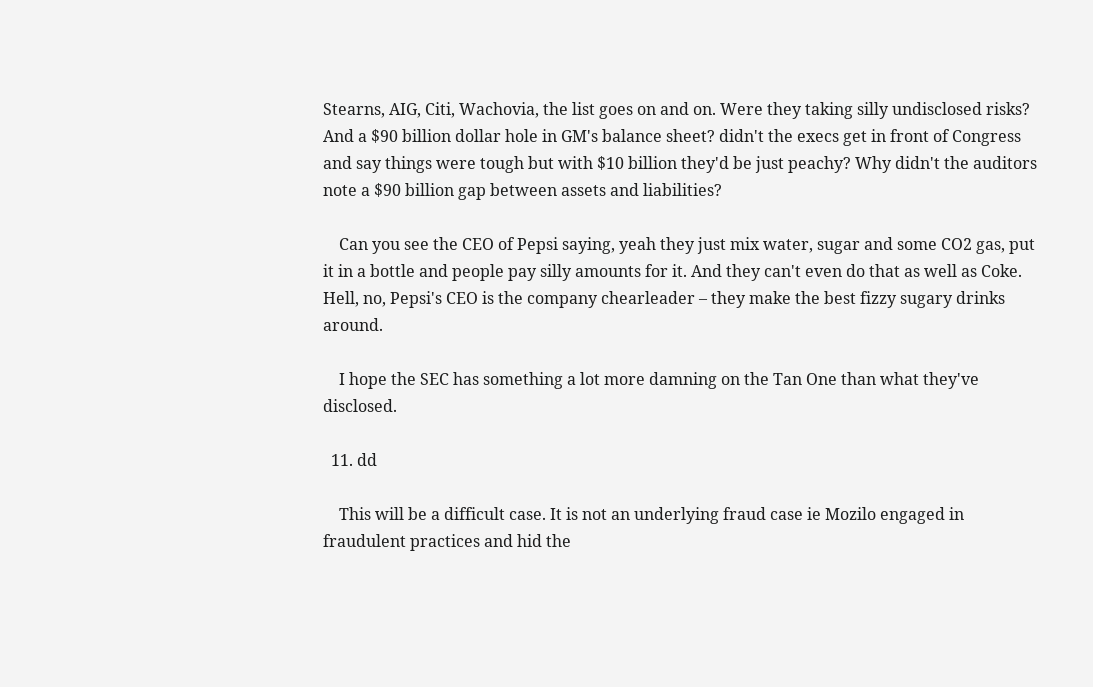Stearns, AIG, Citi, Wachovia, the list goes on and on. Were they taking silly undisclosed risks? And a $90 billion dollar hole in GM's balance sheet? didn't the execs get in front of Congress and say things were tough but with $10 billion they'd be just peachy? Why didn't the auditors note a $90 billion gap between assets and liabilities?

    Can you see the CEO of Pepsi saying, yeah they just mix water, sugar and some CO2 gas, put it in a bottle and people pay silly amounts for it. And they can't even do that as well as Coke. Hell, no, Pepsi's CEO is the company chearleader – they make the best fizzy sugary drinks around.

    I hope the SEC has something a lot more damning on the Tan One than what they've disclosed.

  11. dd

    This will be a difficult case. It is not an underlying fraud case ie Mozilo engaged in fraudulent practices and hid the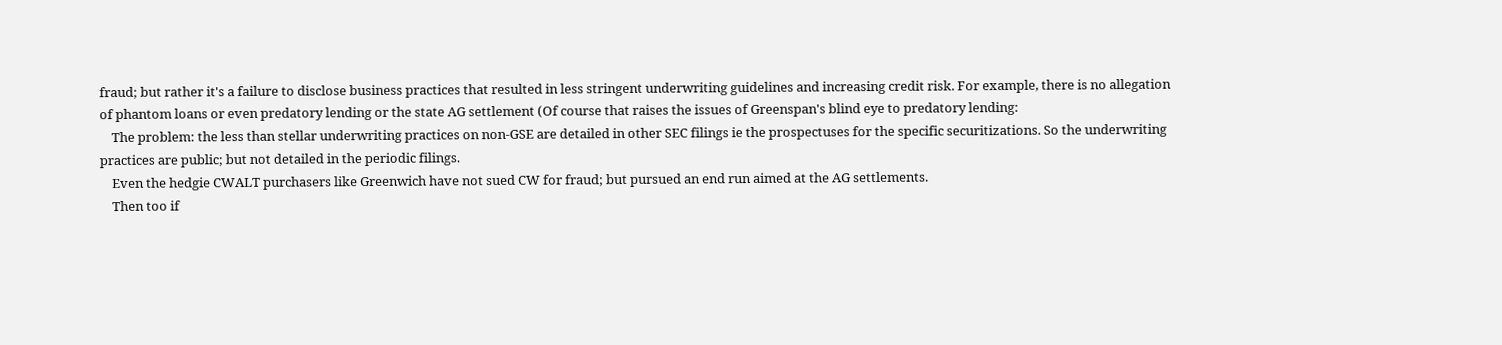fraud; but rather it's a failure to disclose business practices that resulted in less stringent underwriting guidelines and increasing credit risk. For example, there is no allegation of phantom loans or even predatory lending or the state AG settlement (Of course that raises the issues of Greenspan's blind eye to predatory lending:
    The problem: the less than stellar underwriting practices on non-GSE are detailed in other SEC filings ie the prospectuses for the specific securitizations. So the underwriting practices are public; but not detailed in the periodic filings.
    Even the hedgie CWALT purchasers like Greenwich have not sued CW for fraud; but pursued an end run aimed at the AG settlements.
    Then too if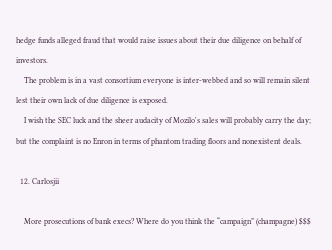hedge funds alleged fraud that would raise issues about their due diligence on behalf of investors.
    The problem is in a vast consortium everyone is inter-webbed and so will remain silent lest their own lack of due diligence is exposed.
    I wish the SEC luck and the sheer audacity of Mozilo's sales will probably carry the day; but the complaint is no Enron in terms of phantom trading floors and nonexistent deals.

  12. Carlosjii

    More prosecutions of bank execs? Where do you think the “campaign” (champagne) $$$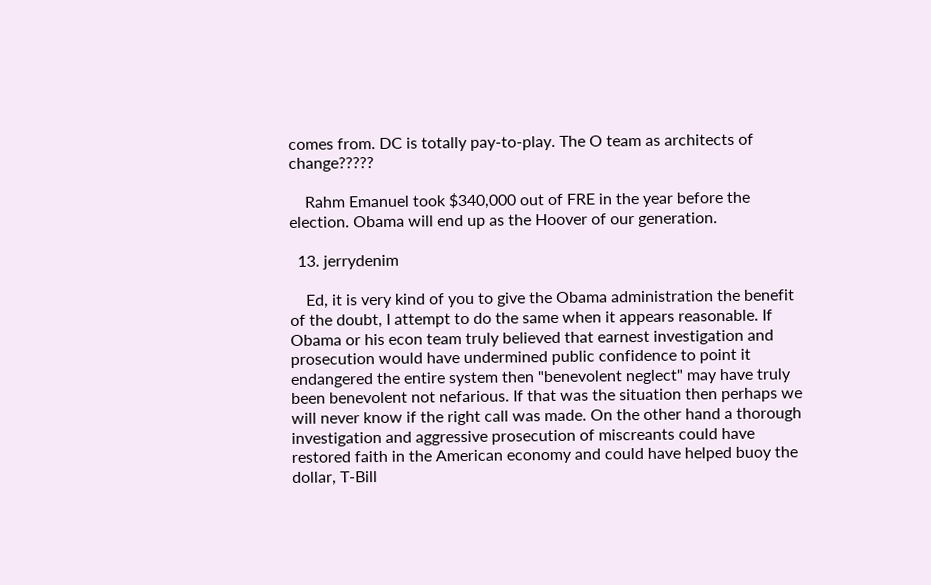comes from. DC is totally pay-to-play. The O team as architects of change?????

    Rahm Emanuel took $340,000 out of FRE in the year before the election. Obama will end up as the Hoover of our generation.

  13. jerrydenim

    Ed, it is very kind of you to give the Obama administration the benefit of the doubt, I attempt to do the same when it appears reasonable. If Obama or his econ team truly believed that earnest investigation and prosecution would have undermined public confidence to point it endangered the entire system then "benevolent neglect" may have truly been benevolent not nefarious. If that was the situation then perhaps we will never know if the right call was made. On the other hand a thorough investigation and aggressive prosecution of miscreants could have restored faith in the American economy and could have helped buoy the dollar, T-Bill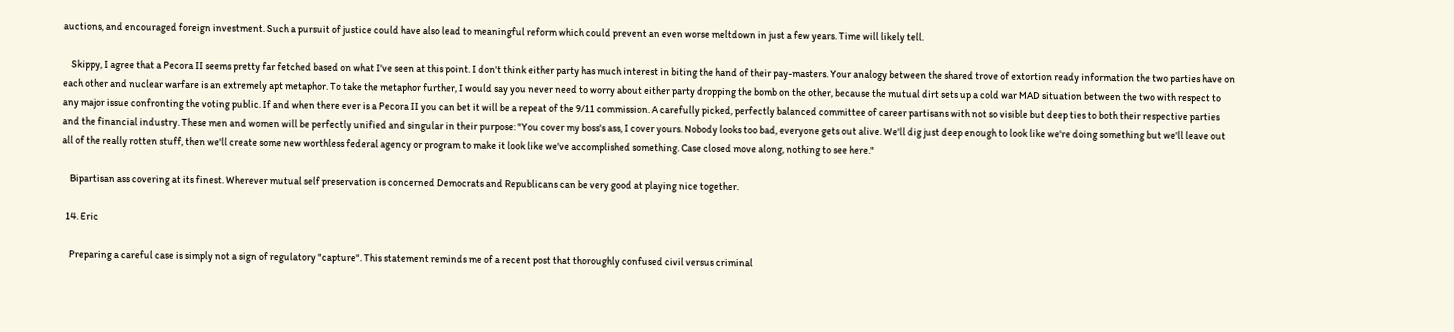auctions, and encouraged foreign investment. Such a pursuit of justice could have also lead to meaningful reform which could prevent an even worse meltdown in just a few years. Time will likely tell.

    Skippy, I agree that a Pecora II seems pretty far fetched based on what I've seen at this point. I don't think either party has much interest in biting the hand of their pay-masters. Your analogy between the shared trove of extortion ready information the two parties have on each other and nuclear warfare is an extremely apt metaphor. To take the metaphor further, I would say you never need to worry about either party dropping the bomb on the other, because the mutual dirt sets up a cold war MAD situation between the two with respect to any major issue confronting the voting public. If and when there ever is a Pecora II you can bet it will be a repeat of the 9/11 commission. A carefully picked, perfectly balanced committee of career partisans with not so visible but deep ties to both their respective parties and the financial industry. These men and women will be perfectly unified and singular in their purpose: "You cover my boss's ass, I cover yours. Nobody looks too bad, everyone gets out alive. We'll dig just deep enough to look like we're doing something but we'll leave out all of the really rotten stuff, then we'll create some new worthless federal agency or program to make it look like we've accomplished something. Case closed move along, nothing to see here."

    Bipartisan ass covering at its finest. Wherever mutual self preservation is concerned Democrats and Republicans can be very good at playing nice together.

  14. Eric

    Preparing a careful case is simply not a sign of regulatory "capture". This statement reminds me of a recent post that thoroughly confused civil versus criminal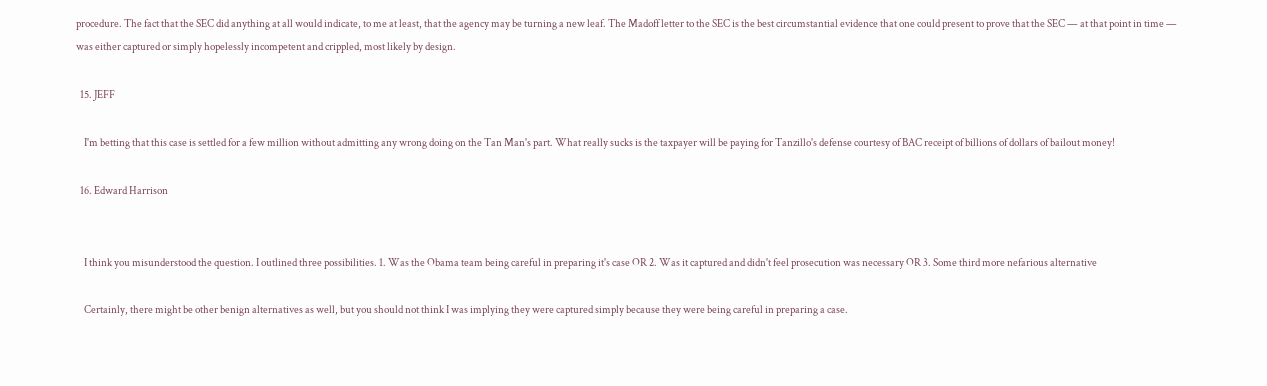procedure. The fact that the SEC did anything at all would indicate, to me at least, that the agency may be turning a new leaf. The Madoff letter to the SEC is the best circumstantial evidence that one could present to prove that the SEC — at that point in time — was either captured or simply hopelessly incompetent and crippled, most likely by design.

  15. JEFF

    I'm betting that this case is settled for a few million without admitting any wrong doing on the Tan Man's part. What really sucks is the taxpayer will be paying for Tanzillo's defense courtesy of BAC receipt of billions of dollars of bailout money!

  16. Edward Harrison


    I think you misunderstood the question. I outlined three possibilities. 1. Was the Obama team being careful in preparing it's case OR 2. Was it captured and didn't feel prosecution was necessary OR 3. Some third more nefarious alternative

    Certainly, there might be other benign alternatives as well, but you should not think I was implying they were captured simply because they were being careful in preparing a case.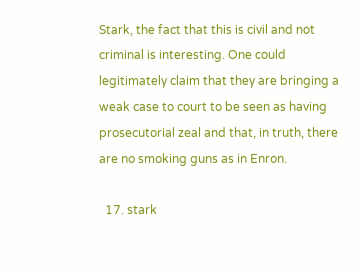Stark, the fact that this is civil and not criminal is interesting. One could legitimately claim that they are bringing a weak case to court to be seen as having prosecutorial zeal and that, in truth, there are no smoking guns as in Enron.

  17. stark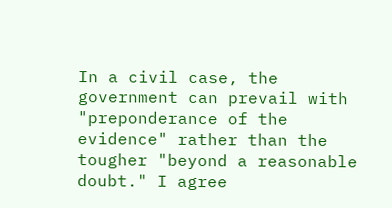In a civil case, the government can prevail with "preponderance of the evidence" rather than the tougher "beyond a reasonable doubt." I agree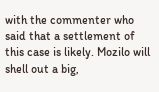with the commenter who said that a settlement of this case is likely. Mozilo will shell out a big,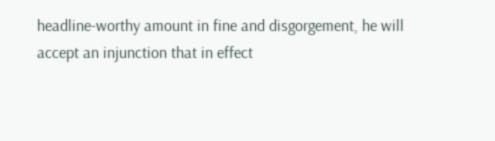headline-worthy amount in fine and disgorgement, he will accept an injunction that in effect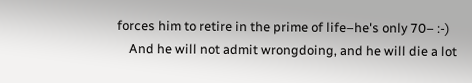forces him to retire in the prime of life–he's only 70– :-)
    And he will not admit wrongdoing, and he will die a lot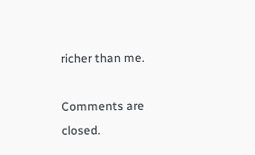richer than me.

Comments are closed.